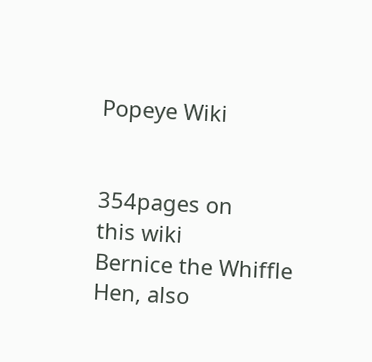Popeye Wiki


354pages on
this wiki
Bernice the Whiffle Hen, also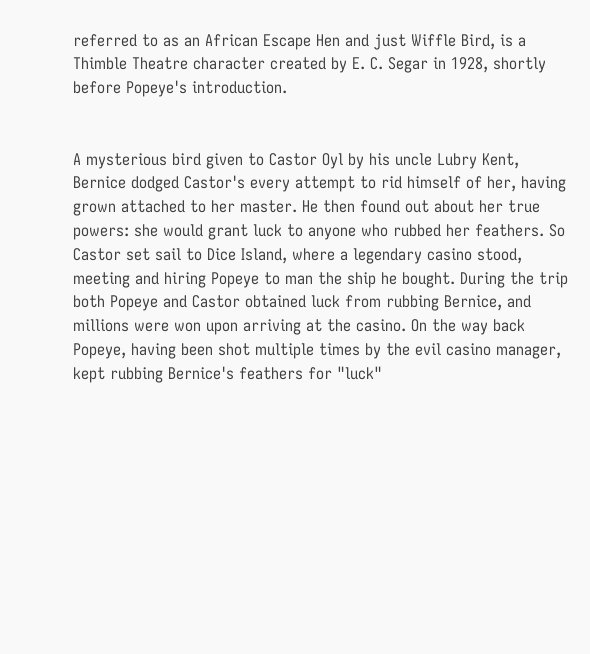referred to as an African Escape Hen and just Wiffle Bird, is a Thimble Theatre character created by E. C. Segar in 1928, shortly before Popeye's introduction.


A mysterious bird given to Castor Oyl by his uncle Lubry Kent, Bernice dodged Castor's every attempt to rid himself of her, having grown attached to her master. He then found out about her true powers: she would grant luck to anyone who rubbed her feathers. So Castor set sail to Dice Island, where a legendary casino stood, meeting and hiring Popeye to man the ship he bought. During the trip both Popeye and Castor obtained luck from rubbing Bernice, and millions were won upon arriving at the casino. On the way back Popeye, having been shot multiple times by the evil casino manager, kept rubbing Bernice's feathers for "luck"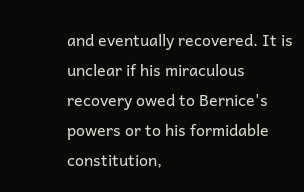and eventually recovered. It is unclear if his miraculous recovery owed to Bernice's powers or to his formidable constitution,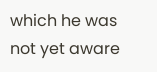which he was not yet aware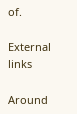of.

External links

Around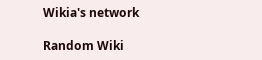Wikia's network

Random Wiki